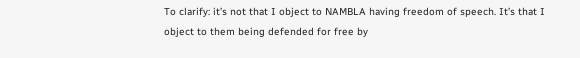To clarify: it’s not that I object to NAMBLA having freedom of speech. It’s that I object to them being defended for free by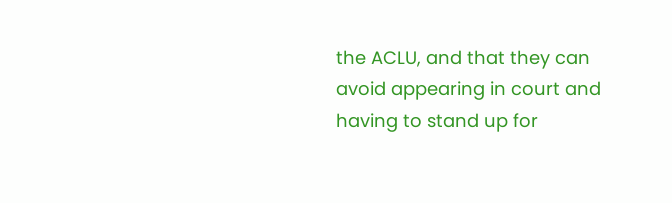the ACLU, and that they can avoid appearing in court and having to stand up for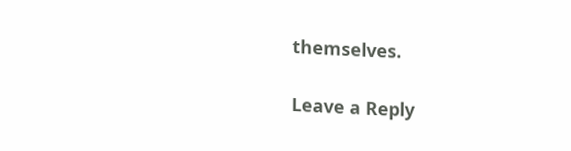themselves.

Leave a Reply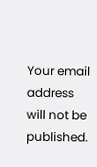Your email address will not be published.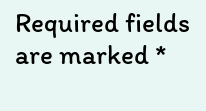Required fields are marked *